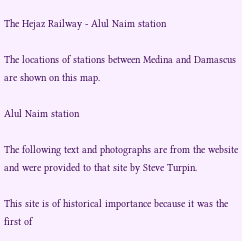The Hejaz Railway - Alul Naim station

The locations of stations between Medina and Damascus are shown on this map.

Alul Naim station

The following text and photographs are from the website and were provided to that site by Steve Turpin.

This site is of historical importance because it was the first of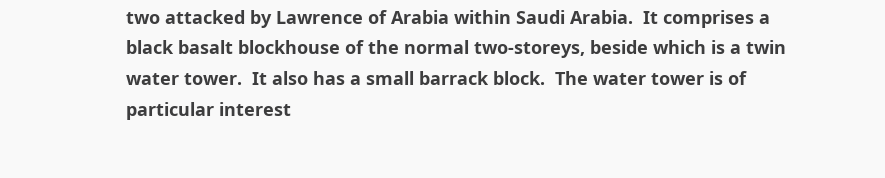two attacked by Lawrence of Arabia within Saudi Arabia.  It comprises a black basalt blockhouse of the normal two-storeys, beside which is a twin water tower.  It also has a small barrack block.  The water tower is of particular interest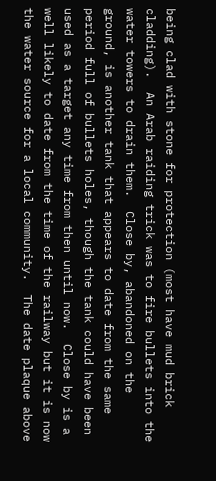being clad with stone for protection (most have mud brick cladding).  An Arab raiding trick was to fire bullets into the water towers to drain them.  Close by, abandoned on the ground, is another tank that appears to date from the same period full of bullets holes, though the tank could have been used as a target any time from then until now.  Close by is a well likely to date from the time of the railway but it is now the water source for a local community.  The date plaque above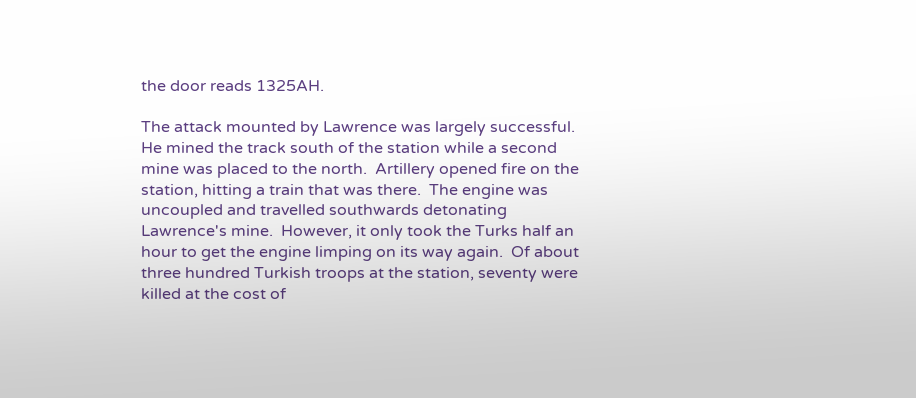the door reads 1325AH.

The attack mounted by Lawrence was largely successful.  He mined the track south of the station while a second mine was placed to the north.  Artillery opened fire on the station, hitting a train that was there.  The engine was uncoupled and travelled southwards detonating Lawrence's mine.  However, it only took the Turks half an hour to get the engine limping on its way again.  Of about three hundred Turkish troops at the station, seventy were killed at the cost of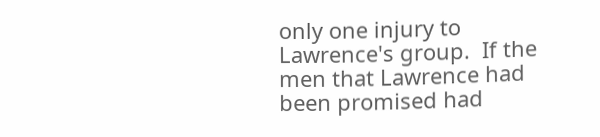only one injury to Lawrence's group.  If the men that Lawrence had been promised had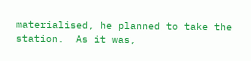materialised, he planned to take the station.  As it was,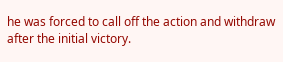he was forced to call off the action and withdraw after the initial victory.